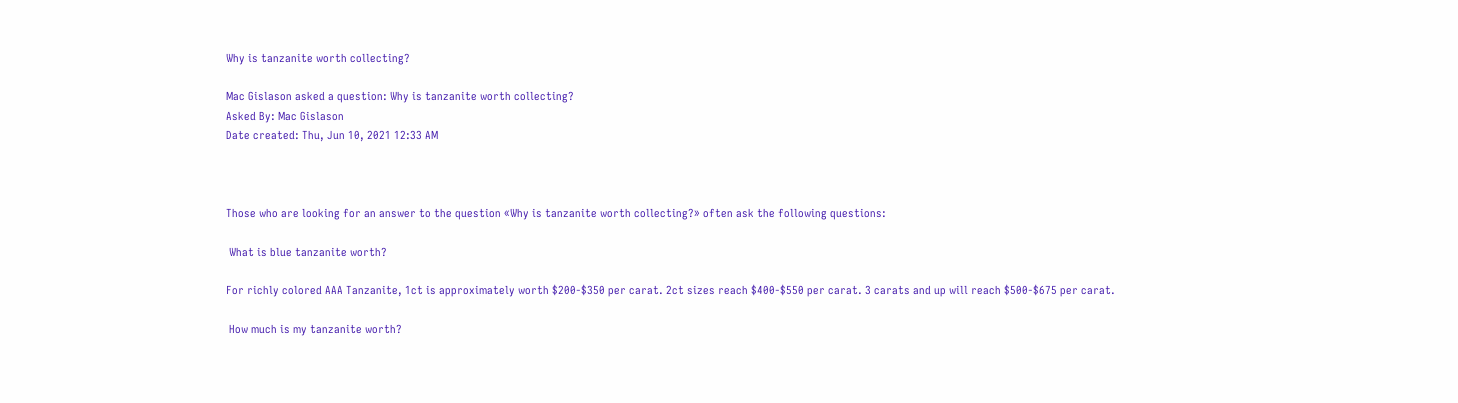Why is tanzanite worth collecting?

Mac Gislason asked a question: Why is tanzanite worth collecting?
Asked By: Mac Gislason
Date created: Thu, Jun 10, 2021 12:33 AM



Those who are looking for an answer to the question «Why is tanzanite worth collecting?» often ask the following questions:

 What is blue tanzanite worth?

For richly colored AAA Tanzanite, 1ct is approximately worth $200-$350 per carat. 2ct sizes reach $400-$550 per carat. 3 carats and up will reach $500-$675 per carat.

 How much is my tanzanite worth?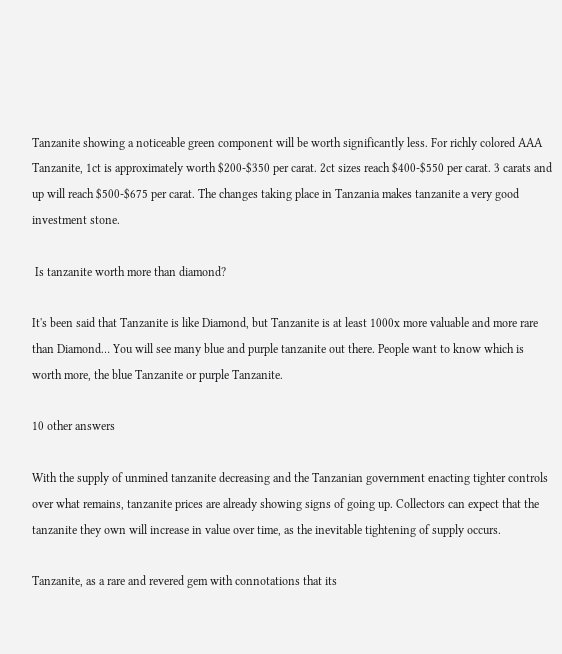Tanzanite showing a noticeable green component will be worth significantly less. For richly colored AAA Tanzanite, 1ct is approximately worth $200-$350 per carat. 2ct sizes reach $400-$550 per carat. 3 carats and up will reach $500-$675 per carat. The changes taking place in Tanzania makes tanzanite a very good investment stone.

 Is tanzanite worth more than diamond?

It's been said that Tanzanite is like Diamond, but Tanzanite is at least 1000x more valuable and more rare than Diamond… You will see many blue and purple tanzanite out there. People want to know which is worth more, the blue Tanzanite or purple Tanzanite.

10 other answers

With the supply of unmined tanzanite decreasing and the Tanzanian government enacting tighter controls over what remains, tanzanite prices are already showing signs of going up. Collectors can expect that the tanzanite they own will increase in value over time, as the inevitable tightening of supply occurs.

Tanzanite, as a rare and revered gem with connotations that its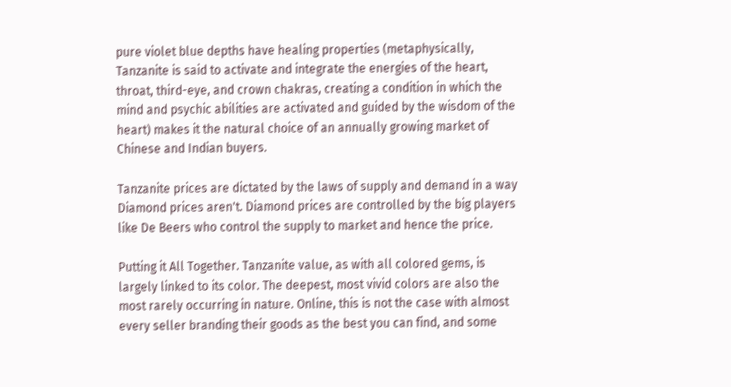pure violet blue depths have healing properties (metaphysically, Tanzanite is said to activate and integrate the energies of the heart, throat, third-eye, and crown chakras, creating a condition in which the mind and psychic abilities are activated and guided by the wisdom of the heart) makes it the natural choice of an annually growing market of Chinese and Indian buyers.

Tanzanite prices are dictated by the laws of supply and demand in a way Diamond prices aren't. Diamond prices are controlled by the big players like De Beers who control the supply to market and hence the price.

Putting it All Together. Tanzanite value, as with all colored gems, is largely linked to its color. The deepest, most vivid colors are also the most rarely occurring in nature. Online, this is not the case with almost every seller branding their goods as the best you can find, and some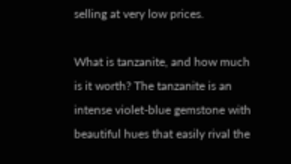selling at very low prices.

What is tanzanite, and how much is it worth? The tanzanite is an intense violet-blue gemstone with beautiful hues that easily rival the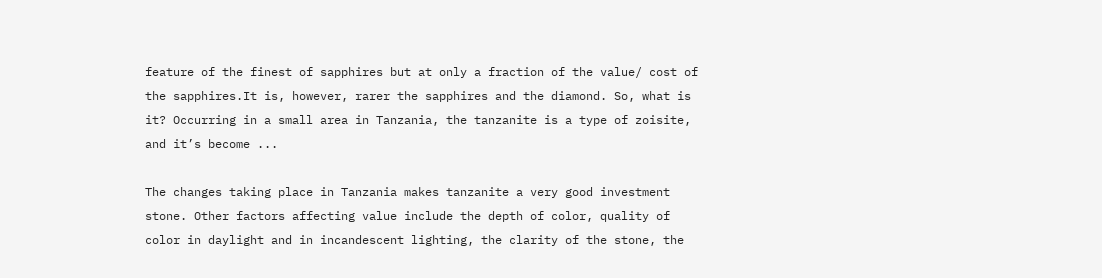feature of the finest of sapphires but at only a fraction of the value/ cost of the sapphires.It is, however, rarer the sapphires and the diamond. So, what is it? Occurring in a small area in Tanzania, the tanzanite is a type of zoisite, and it’s become ...

The changes taking place in Tanzania makes tanzanite a very good investment stone. Other factors affecting value include the depth of color, quality of color in daylight and in incandescent lighting, the clarity of the stone, the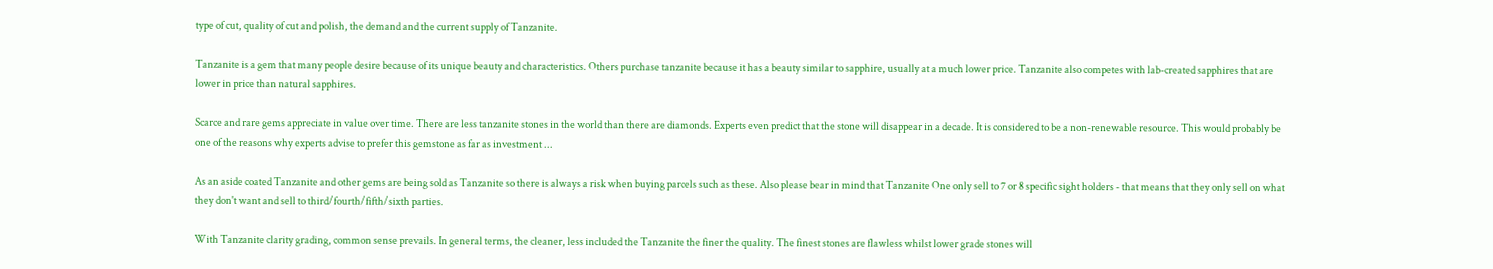type of cut, quality of cut and polish, the demand and the current supply of Tanzanite.

Tanzanite is a gem that many people desire because of its unique beauty and characteristics. Others purchase tanzanite because it has a beauty similar to sapphire, usually at a much lower price. Tanzanite also competes with lab-created sapphires that are lower in price than natural sapphires.

Scarce and rare gems appreciate in value over time. There are less tanzanite stones in the world than there are diamonds. Experts even predict that the stone will disappear in a decade. It is considered to be a non-renewable resource. This would probably be one of the reasons why experts advise to prefer this gemstone as far as investment ...

As an aside coated Tanzanite and other gems are being sold as Tanzanite so there is always a risk when buying parcels such as these. Also please bear in mind that Tanzanite One only sell to 7 or 8 specific sight holders - that means that they only sell on what they don't want and sell to third/fourth/fifth/sixth parties.

With Tanzanite clarity grading, common sense prevails. In general terms, the cleaner, less included the Tanzanite the finer the quality. The finest stones are flawless whilst lower grade stones will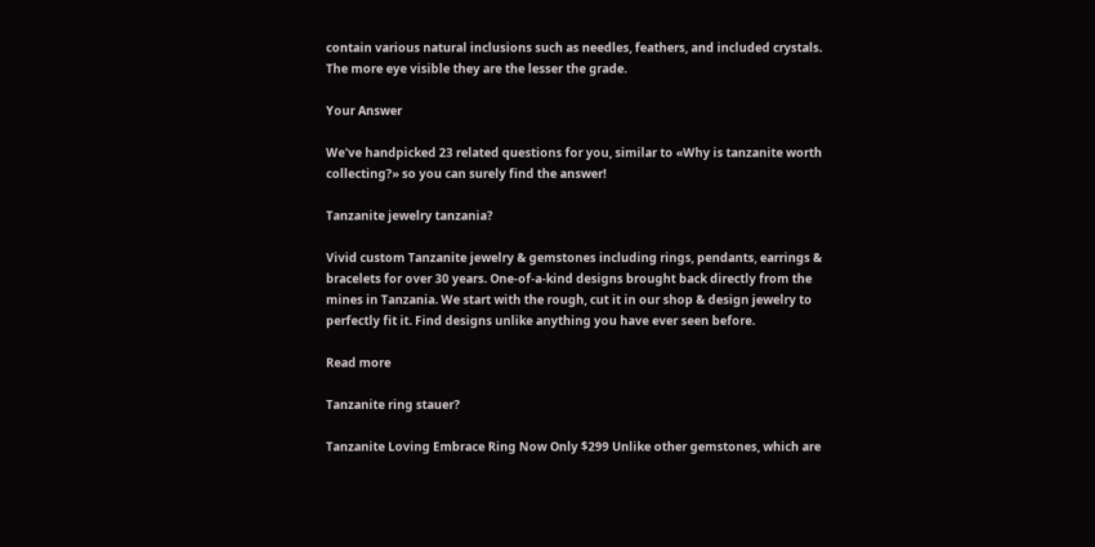contain various natural inclusions such as needles, feathers, and included crystals. The more eye visible they are the lesser the grade.

Your Answer

We've handpicked 23 related questions for you, similar to «Why is tanzanite worth collecting?» so you can surely find the answer!

Tanzanite jewelry tanzania?

Vivid custom Tanzanite jewelry & gemstones including rings, pendants, earrings & bracelets for over 30 years. One-of-a-kind designs brought back directly from the mines in Tanzania. We start with the rough, cut it in our shop & design jewelry to perfectly fit it. Find designs unlike anything you have ever seen before.

Read more

Tanzanite ring stauer?

Tanzanite Loving Embrace Ring Now Only $299 Unlike other gemstones, which are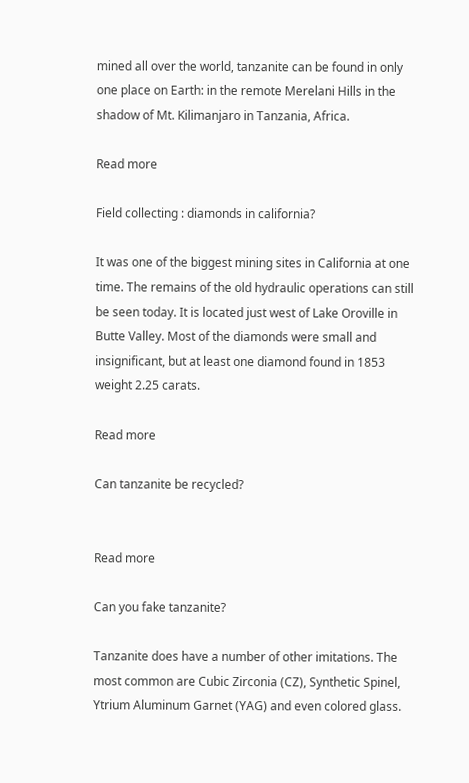mined all over the world, tanzanite can be found in only one place on Earth: in the remote Merelani Hills in the shadow of Mt. Kilimanjaro in Tanzania, Africa.

Read more

Field collecting : diamonds in california?

It was one of the biggest mining sites in California at one time. The remains of the old hydraulic operations can still be seen today. It is located just west of Lake Oroville in Butte Valley. Most of the diamonds were small and insignificant, but at least one diamond found in 1853 weight 2.25 carats.

Read more

Can tanzanite be recycled?


Read more

Can you fake tanzanite?

Tanzanite does have a number of other imitations. The most common are Cubic Zirconia (CZ), Synthetic Spinel, Ytrium Aluminum Garnet (YAG) and even colored glass.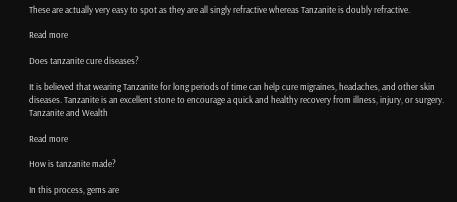These are actually very easy to spot as they are all singly refractive whereas Tanzanite is doubly refractive.

Read more

Does tanzanite cure diseases?

It is believed that wearing Tanzanite for long periods of time can help cure migraines, headaches, and other skin diseases. Tanzanite is an excellent stone to encourage a quick and healthy recovery from illness, injury, or surgery. Tanzanite and Wealth

Read more

How is tanzanite made?

In this process, gems are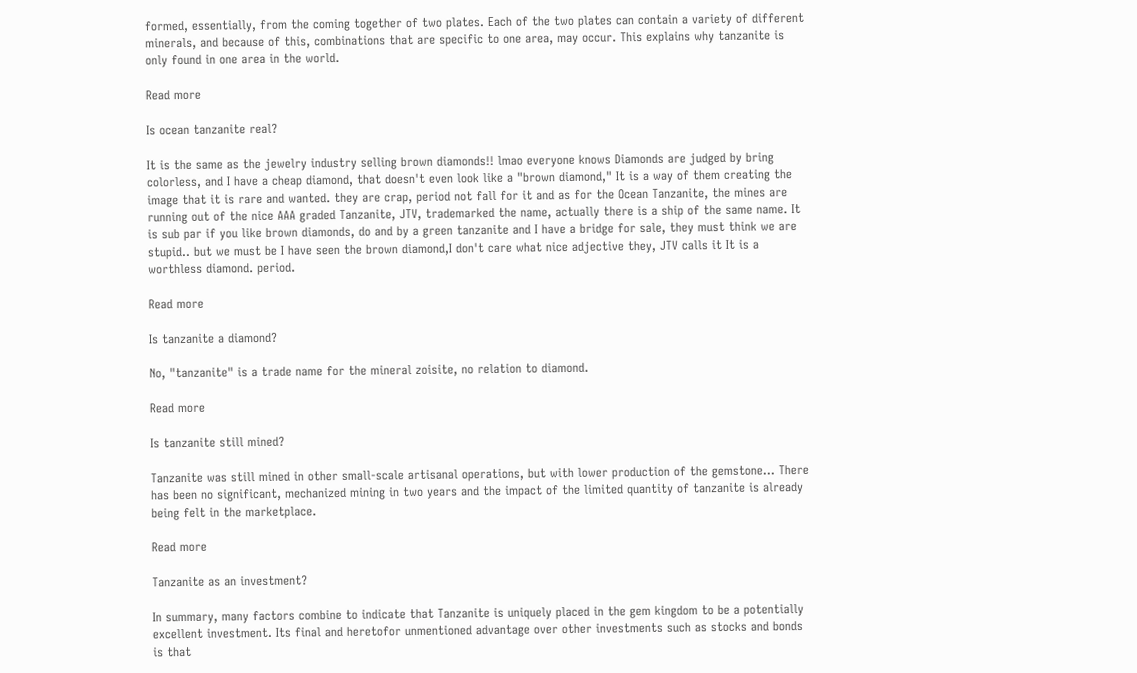formed, essentially, from the coming together of two plates. Each of the two plates can contain a variety of different minerals, and because of this, combinations that are specific to one area, may occur. This explains why tanzanite is only found in one area in the world.

Read more

Is ocean tanzanite real?

It is the same as the jewelry industry selling brown diamonds!! lmao everyone knows Diamonds are judged by bring colorless, and I have a cheap diamond, that doesn't even look like a "brown diamond," It is a way of them creating the image that it is rare and wanted. they are crap, period not fall for it and as for the Ocean Tanzanite, the mines are running out of the nice AAA graded Tanzanite, JTV, trademarked the name, actually there is a ship of the same name. It is sub par if you like brown diamonds, do and by a green tanzanite and I have a bridge for sale, they must think we are stupid.. but we must be I have seen the brown diamond,I don't care what nice adjective they, JTV calls it It is a worthless diamond. period.

Read more

Is tanzanite a diamond?

No, "tanzanite" is a trade name for the mineral zoisite, no relation to diamond.

Read more

Is tanzanite still mined?

Tanzanite was still mined in other small-scale artisanal operations, but with lower production of the gemstone… There has been no significant, mechanized mining in two years and the impact of the limited quantity of tanzanite is already being felt in the marketplace.

Read more

Tanzanite as an investment?

In summary, many factors combine to indicate that Tanzanite is uniquely placed in the gem kingdom to be a potentially excellent investment. Its final and heretofor unmentioned advantage over other investments such as stocks and bonds is that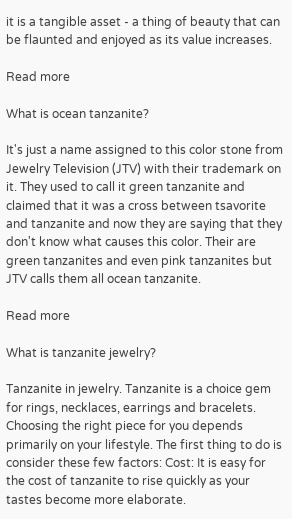it is a tangible asset - a thing of beauty that can be flaunted and enjoyed as its value increases.

Read more

What is ocean tanzanite?

It's just a name assigned to this color stone from Jewelry Television (JTV) with their trademark on it. They used to call it green tanzanite and claimed that it was a cross between tsavorite and tanzanite and now they are saying that they don't know what causes this color. Their are green tanzanites and even pink tanzanites but JTV calls them all ocean tanzanite.

Read more

What is tanzanite jewelry?

Tanzanite in jewelry. Tanzanite is a choice gem for rings, necklaces, earrings and bracelets. Choosing the right piece for you depends primarily on your lifestyle. The first thing to do is consider these few factors: Cost: It is easy for the cost of tanzanite to rise quickly as your tastes become more elaborate.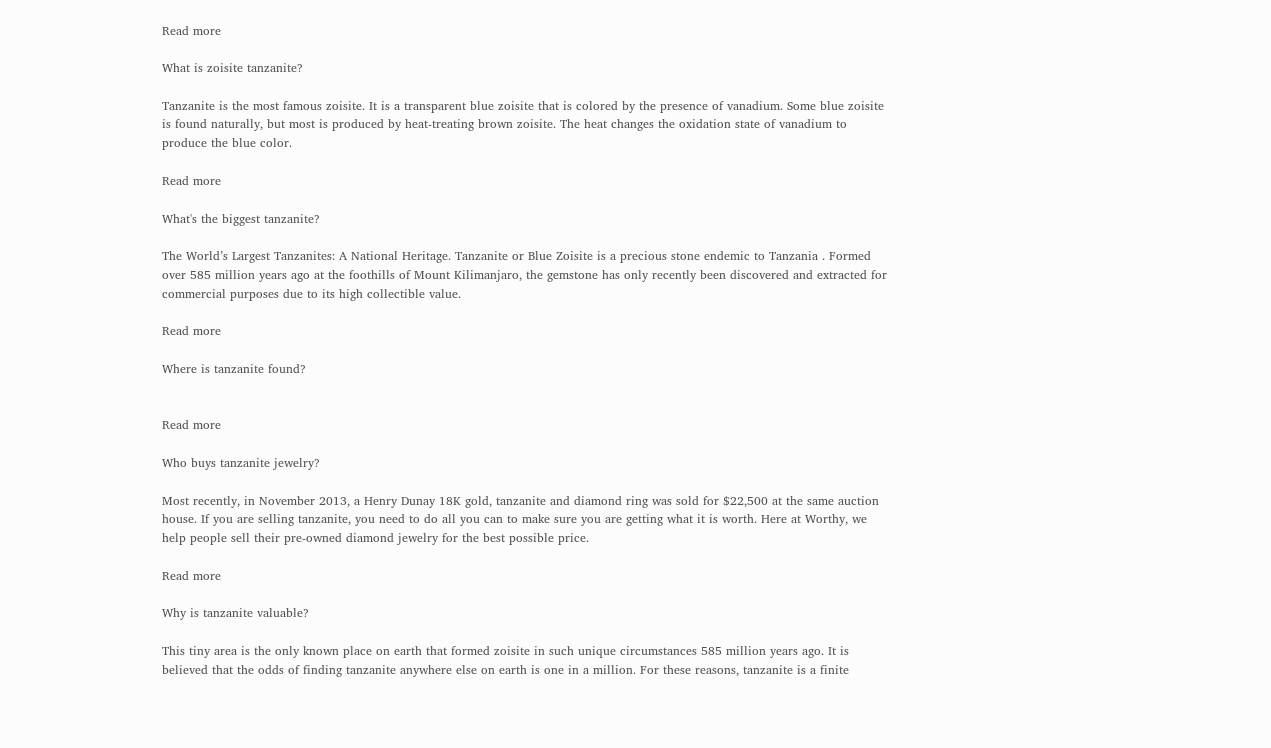Read more

What is zoisite tanzanite?

Tanzanite is the most famous zoisite. It is a transparent blue zoisite that is colored by the presence of vanadium. Some blue zoisite is found naturally, but most is produced by heat-treating brown zoisite. The heat changes the oxidation state of vanadium to produce the blue color.

Read more

What's the biggest tanzanite?

The World’s Largest Tanzanites: A National Heritage. Tanzanite or Blue Zoisite is a precious stone endemic to Tanzania . Formed over 585 million years ago at the foothills of Mount Kilimanjaro, the gemstone has only recently been discovered and extracted for commercial purposes due to its high collectible value.

Read more

Where is tanzanite found?


Read more

Who buys tanzanite jewelry?

Most recently, in November 2013, a Henry Dunay 18K gold, tanzanite and diamond ring was sold for $22,500 at the same auction house. If you are selling tanzanite, you need to do all you can to make sure you are getting what it is worth. Here at Worthy, we help people sell their pre-owned diamond jewelry for the best possible price.

Read more

Why is tanzanite valuable?

This tiny area is the only known place on earth that formed zoisite in such unique circumstances 585 million years ago. It is believed that the odds of finding tanzanite anywhere else on earth is one in a million. For these reasons, tanzanite is a finite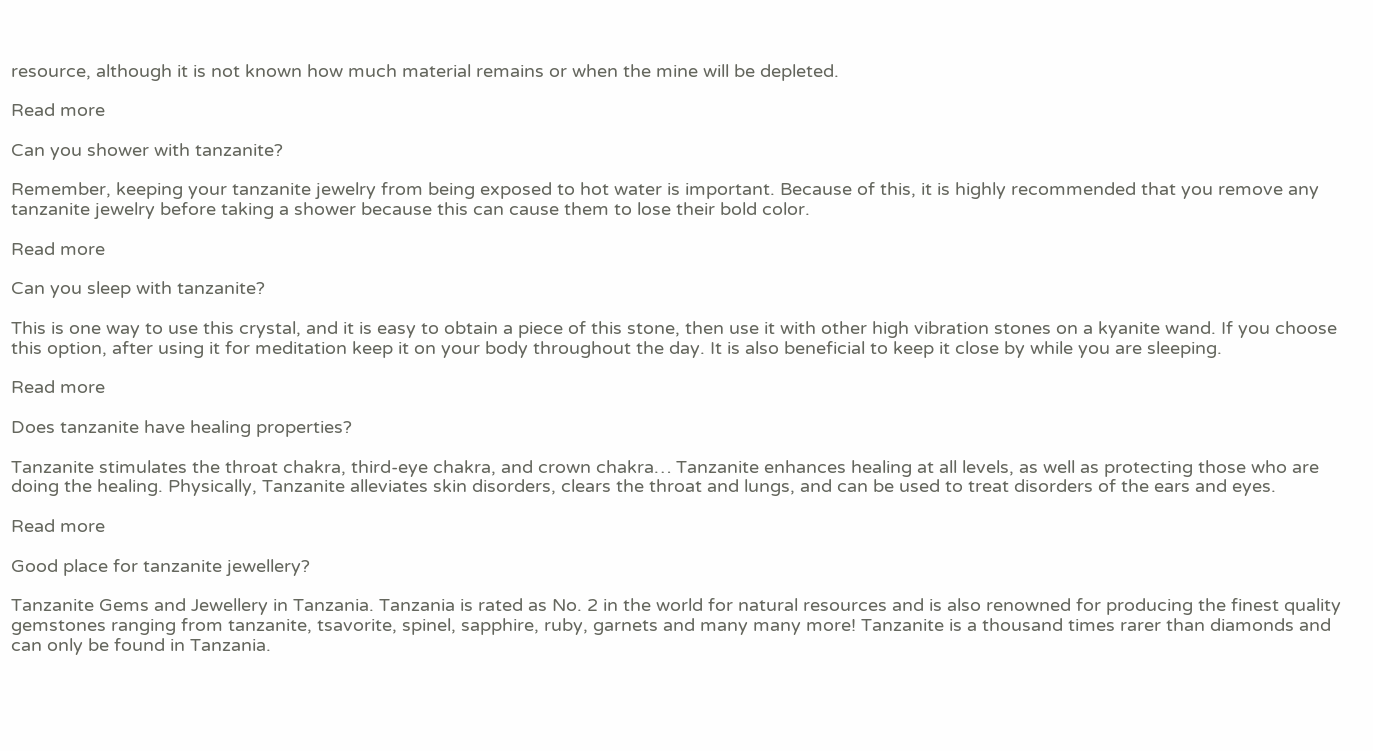resource, although it is not known how much material remains or when the mine will be depleted.

Read more

Can you shower with tanzanite?

Remember, keeping your tanzanite jewelry from being exposed to hot water is important. Because of this, it is highly recommended that you remove any tanzanite jewelry before taking a shower because this can cause them to lose their bold color.

Read more

Can you sleep with tanzanite?

This is one way to use this crystal, and it is easy to obtain a piece of this stone, then use it with other high vibration stones on a kyanite wand. If you choose this option, after using it for meditation keep it on your body throughout the day. It is also beneficial to keep it close by while you are sleeping.

Read more

Does tanzanite have healing properties?

Tanzanite stimulates the throat chakra, third-eye chakra, and crown chakra… Tanzanite enhances healing at all levels, as well as protecting those who are doing the healing. Physically, Tanzanite alleviates skin disorders, clears the throat and lungs, and can be used to treat disorders of the ears and eyes.

Read more

Good place for tanzanite jewellery?

Tanzanite Gems and Jewellery in Tanzania. Tanzania is rated as No. 2 in the world for natural resources and is also renowned for producing the finest quality gemstones ranging from tanzanite, tsavorite, spinel, sapphire, ruby, garnets and many many more! Tanzanite is a thousand times rarer than diamonds and can only be found in Tanzania.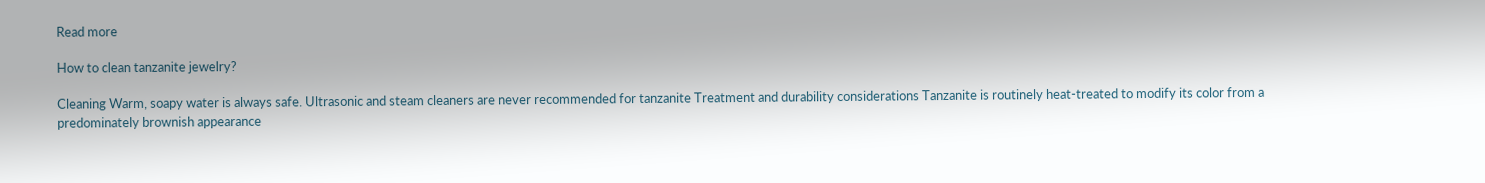Read more

How to clean tanzanite jewelry?

Cleaning Warm, soapy water is always safe. Ultrasonic and steam cleaners are never recommended for tanzanite Treatment and durability considerations Tanzanite is routinely heat-treated to modify its color from a predominately brownish appearance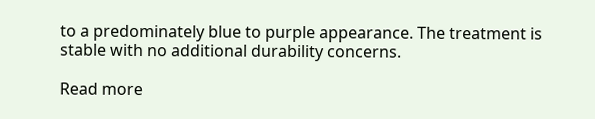to a predominately blue to purple appearance. The treatment is stable with no additional durability concerns.

Read more